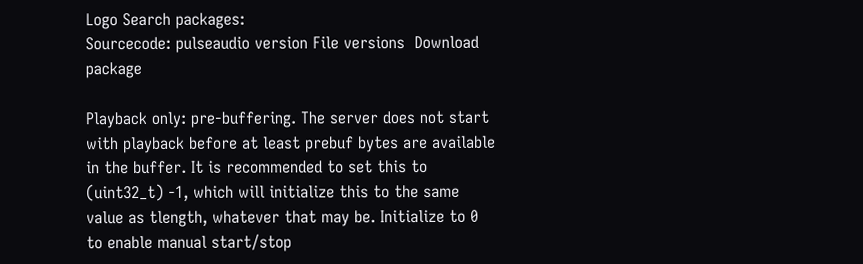Logo Search packages:
Sourcecode: pulseaudio version File versions  Download package

Playback only: pre-buffering. The server does not start with playback before at least prebuf bytes are available in the buffer. It is recommended to set this to (uint32_t) -1, which will initialize this to the same value as tlength, whatever that may be. Initialize to 0 to enable manual start/stop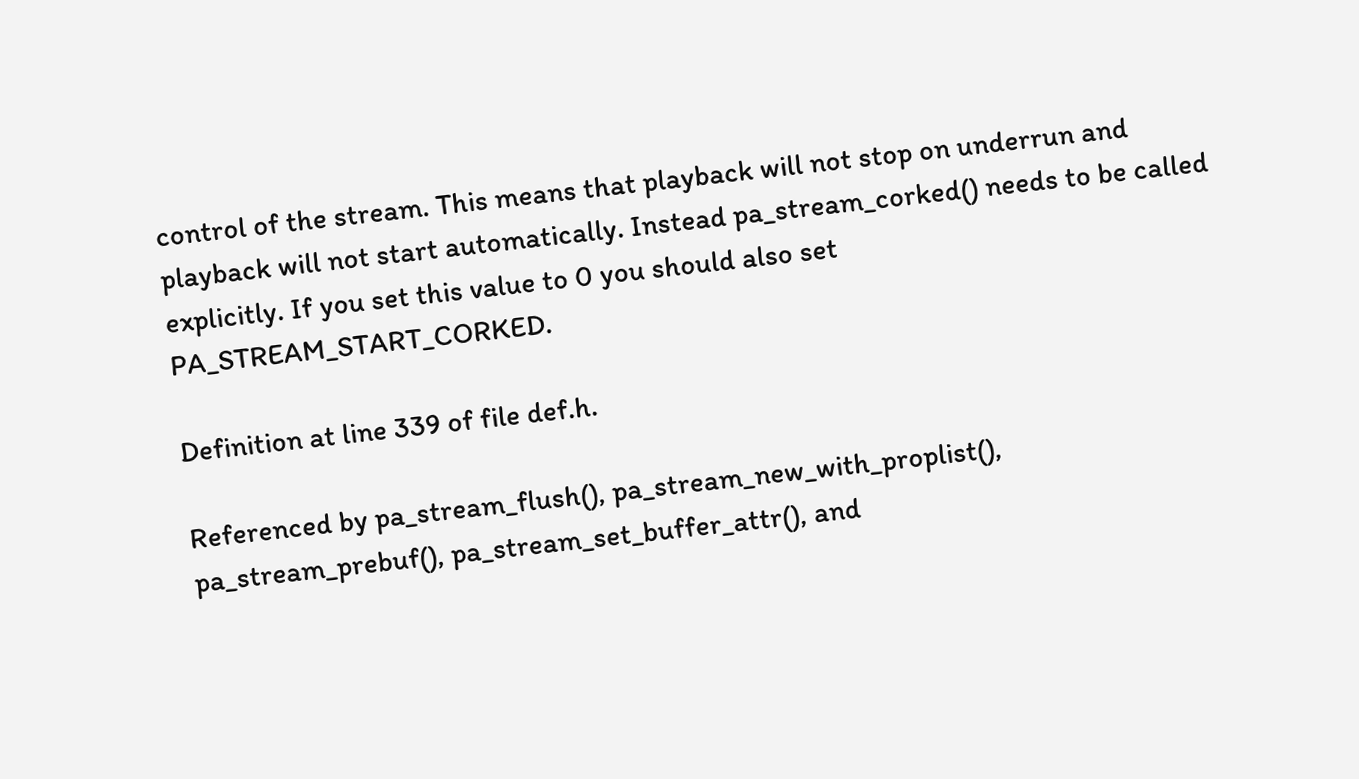control of the stream. This means that playback will not stop on underrun and playback will not start automatically. Instead pa_stream_corked() needs to be called explicitly. If you set this value to 0 you should also set PA_STREAM_START_CORKED.

Definition at line 339 of file def.h.

Referenced by pa_stream_flush(), pa_stream_new_with_proplist(), pa_stream_prebuf(), pa_stream_set_buffer_attr(), and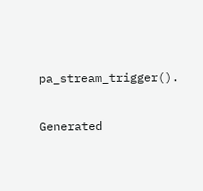pa_stream_trigger().

Generated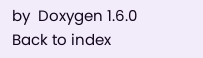by  Doxygen 1.6.0   Back to index